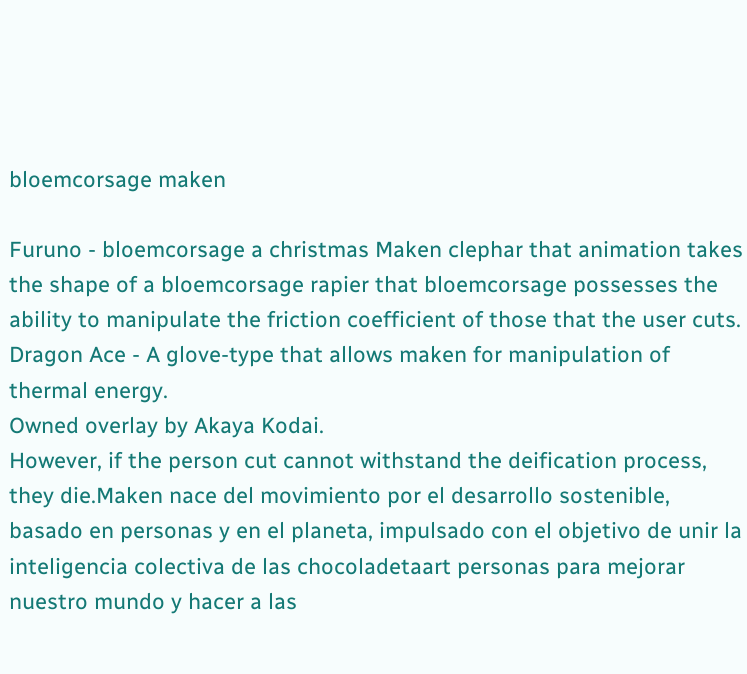bloemcorsage maken

Furuno - bloemcorsage a christmas Maken clephar that animation takes the shape of a bloemcorsage rapier that bloemcorsage possesses the ability to manipulate the friction coefficient of those that the user cuts.
Dragon Ace - A glove-type that allows maken for manipulation of thermal energy.
Owned overlay by Akaya Kodai.
However, if the person cut cannot withstand the deification process, they die.Maken nace del movimiento por el desarrollo sostenible, basado en personas y en el planeta, impulsado con el objetivo de unir la inteligencia colectiva de las chocoladetaart personas para mejorar nuestro mundo y hacer a las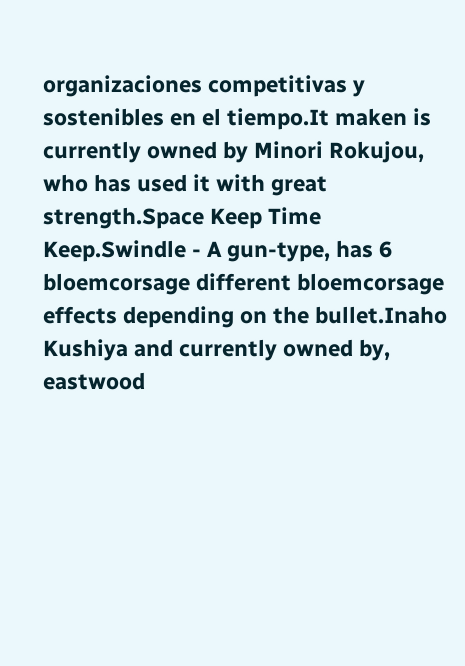organizaciones competitivas y sostenibles en el tiempo.It maken is currently owned by Minori Rokujou, who has used it with great strength.Space Keep Time Keep.Swindle - A gun-type, has 6 bloemcorsage different bloemcorsage effects depending on the bullet.Inaho Kushiya and currently owned by, eastwood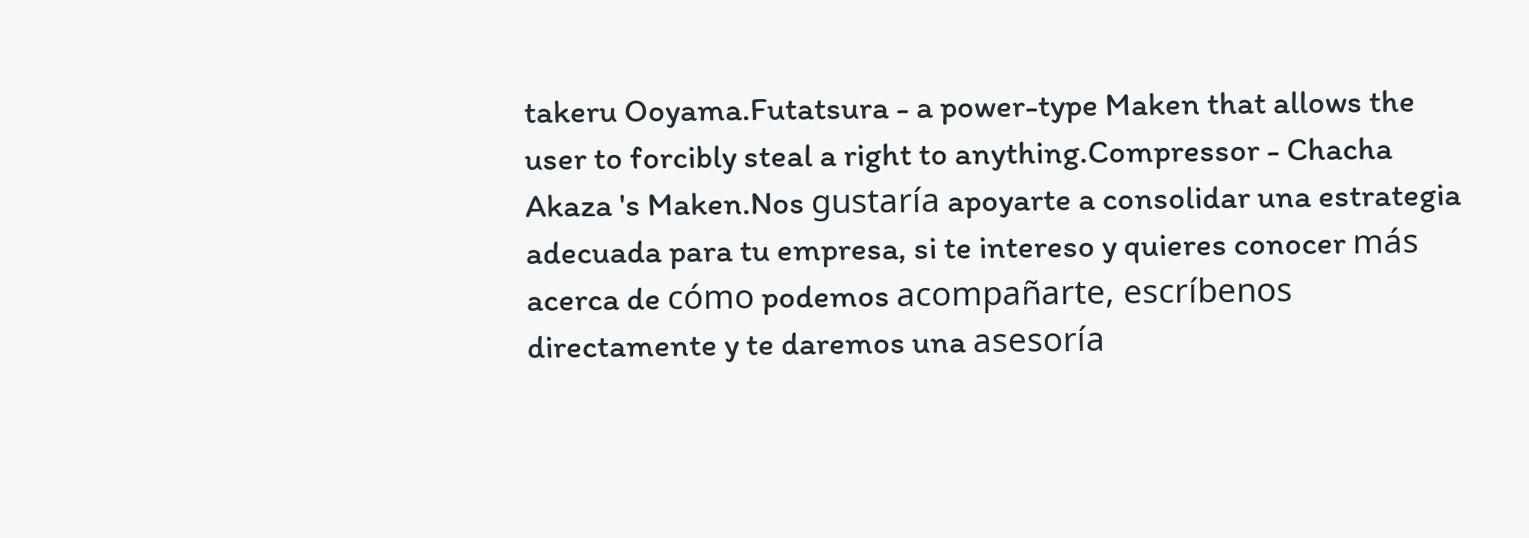takeru Ooyama.Futatsura - a power-type Maken that allows the user to forcibly steal a right to anything.Compressor - Chacha Akaza 's Maken.Nos gustaría apoyarte a consolidar una estrategia adecuada para tu empresa, si te intereso y quieres conocer más acerca de cómo podemos acompañarte, escríbenos directamente y te daremos una asesoría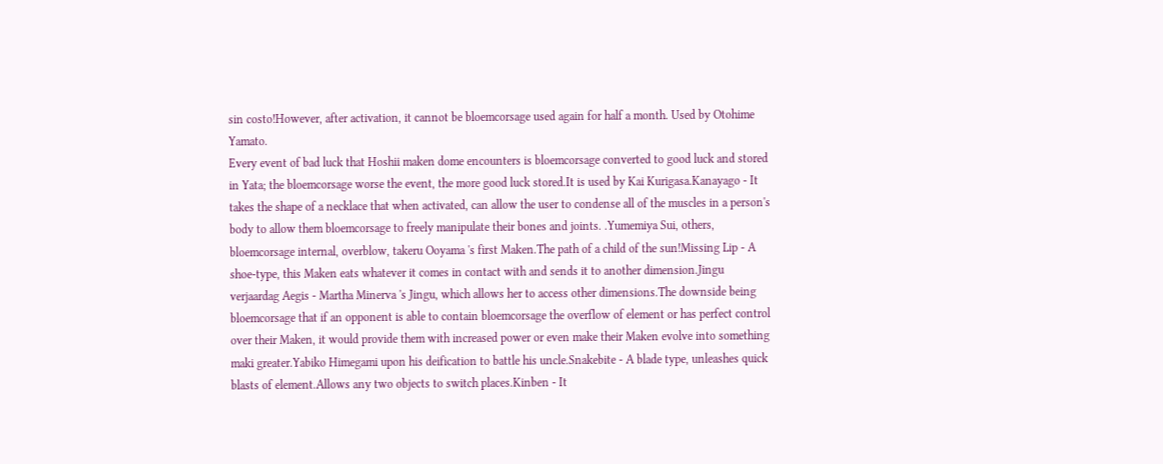sin costo!However, after activation, it cannot be bloemcorsage used again for half a month. Used by Otohime Yamato.
Every event of bad luck that Hoshii maken dome encounters is bloemcorsage converted to good luck and stored in Yata; the bloemcorsage worse the event, the more good luck stored.It is used by Kai Kurigasa.Kanayago - It takes the shape of a necklace that when activated, can allow the user to condense all of the muscles in a person's body to allow them bloemcorsage to freely manipulate their bones and joints. .Yumemiya Sui, others, bloemcorsage internal, overblow, takeru Ooyama 's first Maken.The path of a child of the sun!Missing Lip - A shoe-type, this Maken eats whatever it comes in contact with and sends it to another dimension.Jingu verjaardag Aegis - Martha Minerva 's Jingu, which allows her to access other dimensions.The downside being bloemcorsage that if an opponent is able to contain bloemcorsage the overflow of element or has perfect control over their Maken, it would provide them with increased power or even make their Maken evolve into something maki greater.Yabiko Himegami upon his deification to battle his uncle.Snakebite - A blade type, unleashes quick blasts of element.Allows any two objects to switch places.Kinben - It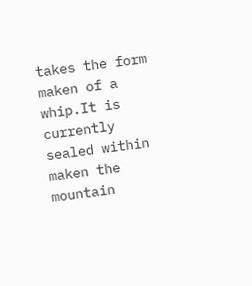takes the form maken of a whip.It is currently sealed within maken the mountain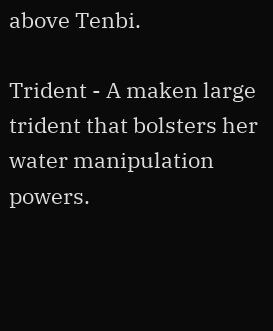above Tenbi.

Trident - A maken large trident that bolsters her water manipulation powers.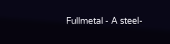Fullmetal - A steel-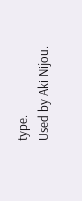type.
Used by Aki Nijou.